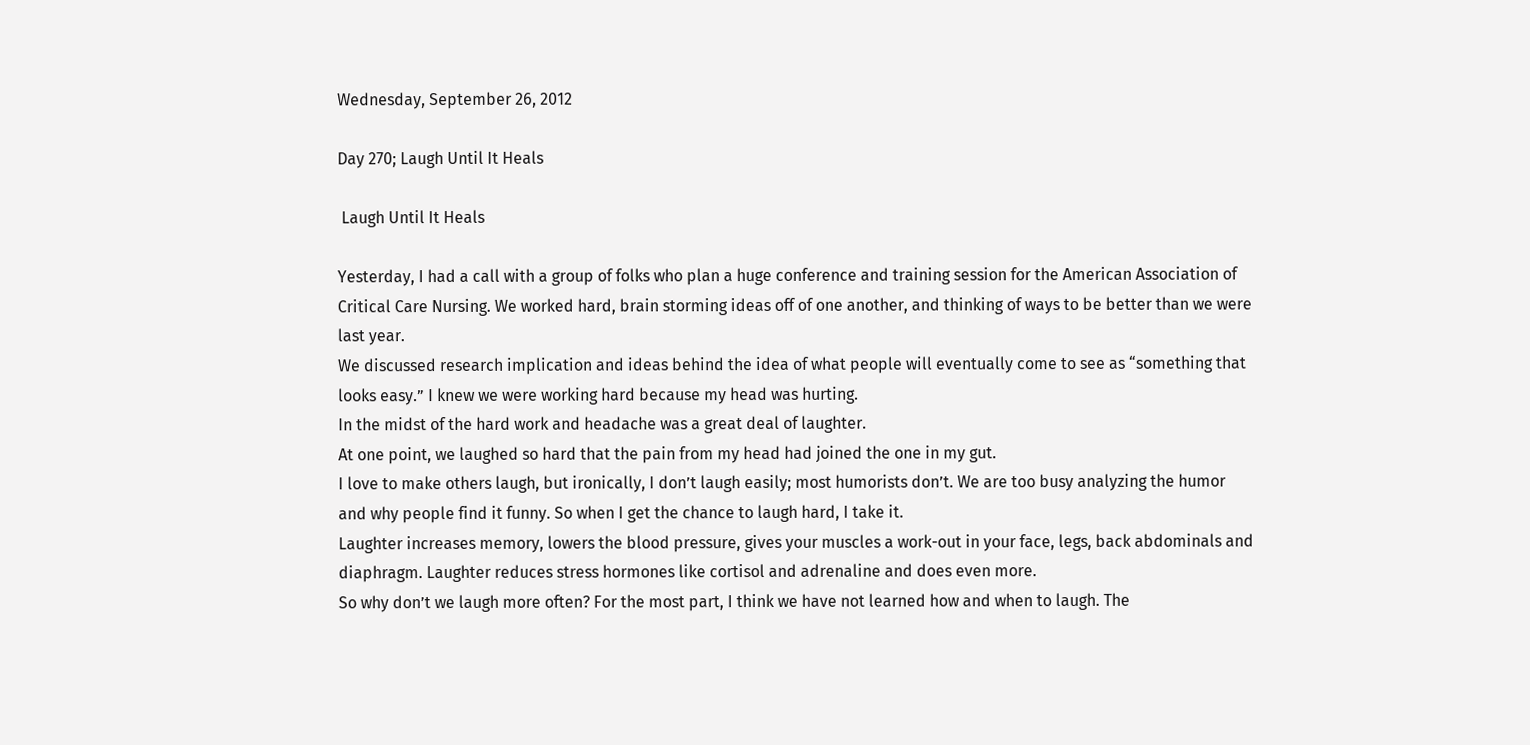Wednesday, September 26, 2012

Day 270; Laugh Until It Heals

 Laugh Until It Heals

Yesterday, I had a call with a group of folks who plan a huge conference and training session for the American Association of Critical Care Nursing. We worked hard, brain storming ideas off of one another, and thinking of ways to be better than we were last year.
We discussed research implication and ideas behind the idea of what people will eventually come to see as “something that looks easy.” I knew we were working hard because my head was hurting.
In the midst of the hard work and headache was a great deal of laughter.
At one point, we laughed so hard that the pain from my head had joined the one in my gut.
I love to make others laugh, but ironically, I don’t laugh easily; most humorists don’t. We are too busy analyzing the humor and why people find it funny. So when I get the chance to laugh hard, I take it.
Laughter increases memory, lowers the blood pressure, gives your muscles a work-out in your face, legs, back abdominals and diaphragm. Laughter reduces stress hormones like cortisol and adrenaline and does even more.
So why don’t we laugh more often? For the most part, I think we have not learned how and when to laugh. The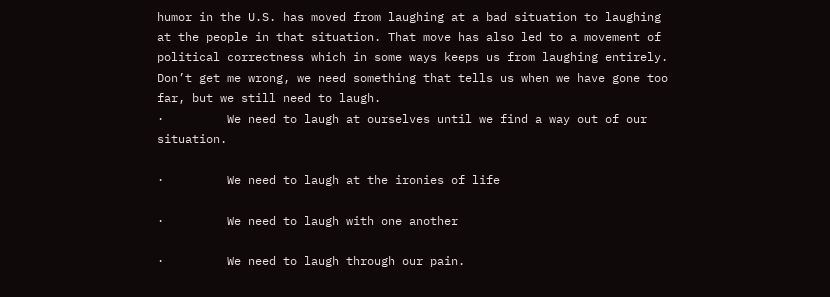humor in the U.S. has moved from laughing at a bad situation to laughing at the people in that situation. That move has also led to a movement of political correctness which in some ways keeps us from laughing entirely.
Don’t get me wrong, we need something that tells us when we have gone too far, but we still need to laugh.
·         We need to laugh at ourselves until we find a way out of our situation.

·         We need to laugh at the ironies of life

·         We need to laugh with one another

·         We need to laugh through our pain.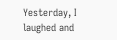Yesterday, I laughed and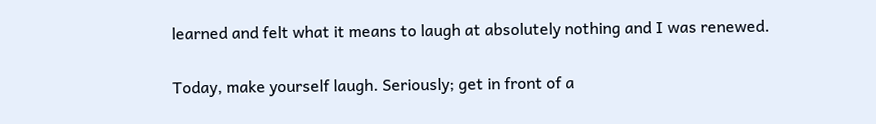learned and felt what it means to laugh at absolutely nothing and I was renewed.

Today, make yourself laugh. Seriously; get in front of a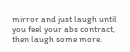mirror and just laugh until you feel your abs contract, then laugh some more.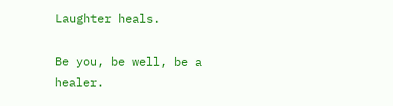Laughter heals.

Be you, be well, be a healer.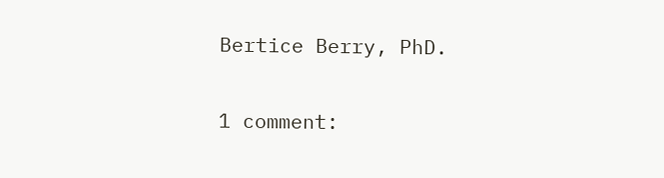Bertice Berry, PhD.

1 comment: